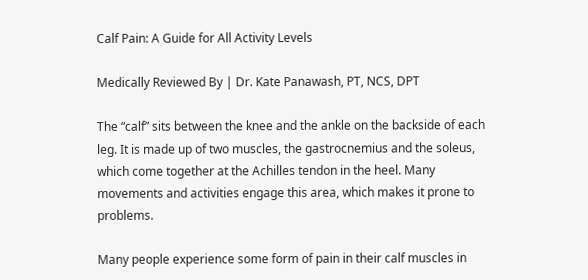Calf Pain: A Guide for All Activity Levels

Medically Reviewed By | Dr. Kate Panawash, PT, NCS, DPT

The “calf” sits between the knee and the ankle on the backside of each leg. It is made up of two muscles, the gastrocnemius and the soleus, which come together at the Achilles tendon in the heel. Many movements and activities engage this area, which makes it prone to problems.

Many people experience some form of pain in their calf muscles in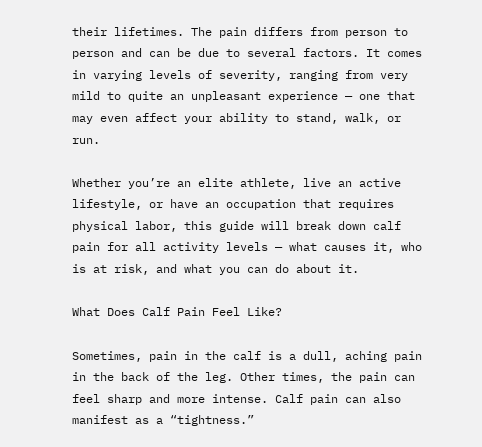their lifetimes. The pain differs from person to person and can be due to several factors. It comes in varying levels of severity, ranging from very mild to quite an unpleasant experience — one that may even affect your ability to stand, walk, or run.

Whether you’re an elite athlete, live an active lifestyle, or have an occupation that requires physical labor, this guide will break down calf pain for all activity levels — what causes it, who is at risk, and what you can do about it.

What Does Calf Pain Feel Like?

Sometimes, pain in the calf is a dull, aching pain in the back of the leg. Other times, the pain can feel sharp and more intense. Calf pain can also manifest as a “tightness.”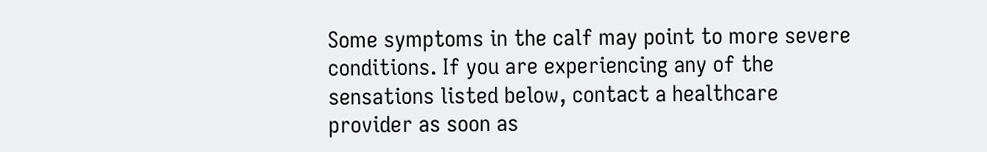Some symptoms in the calf may point to more severe conditions. If you are experiencing any of the sensations listed below, contact a healthcare provider as soon as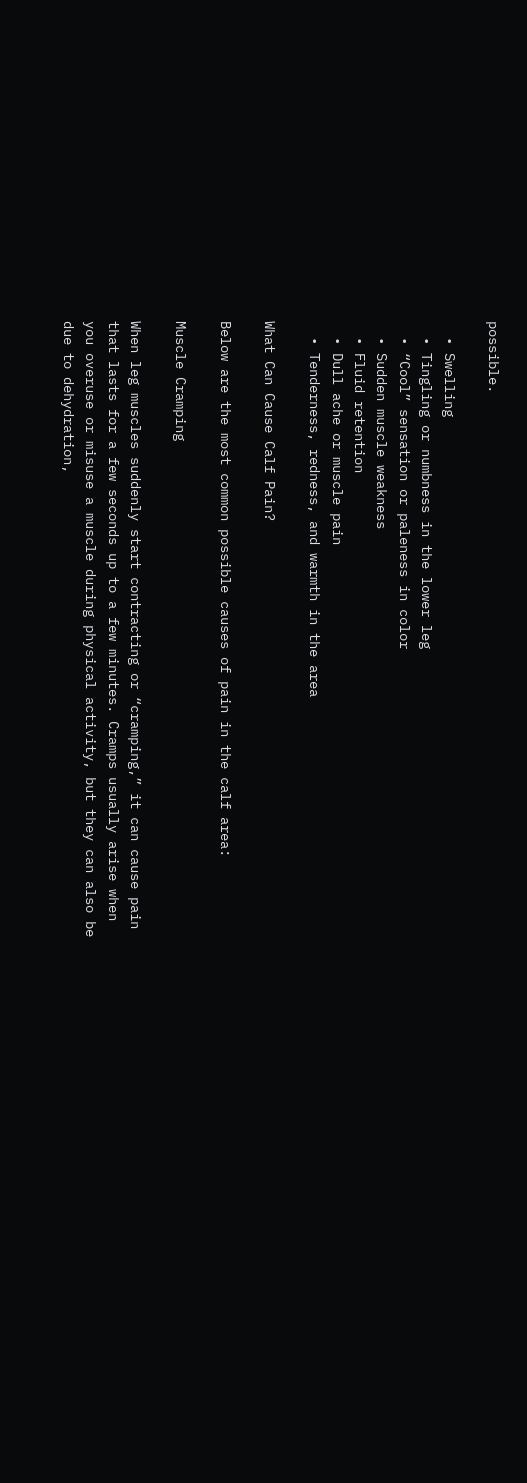possible.

  • Swelling
  • Tingling or numbness in the lower leg
  • “Cool” sensation or paleness in color
  • Sudden muscle weakness
  • Fluid retention
  • Dull ache or muscle pain
  • Tenderness, redness, and warmth in the area

What Can Cause Calf Pain?

Below are the most common possible causes of pain in the calf area:

Muscle Cramping

When leg muscles suddenly start contracting or “cramping,” it can cause pain that lasts for a few seconds up to a few minutes. Cramps usually arise when you overuse or misuse a muscle during physical activity, but they can also be due to dehydration,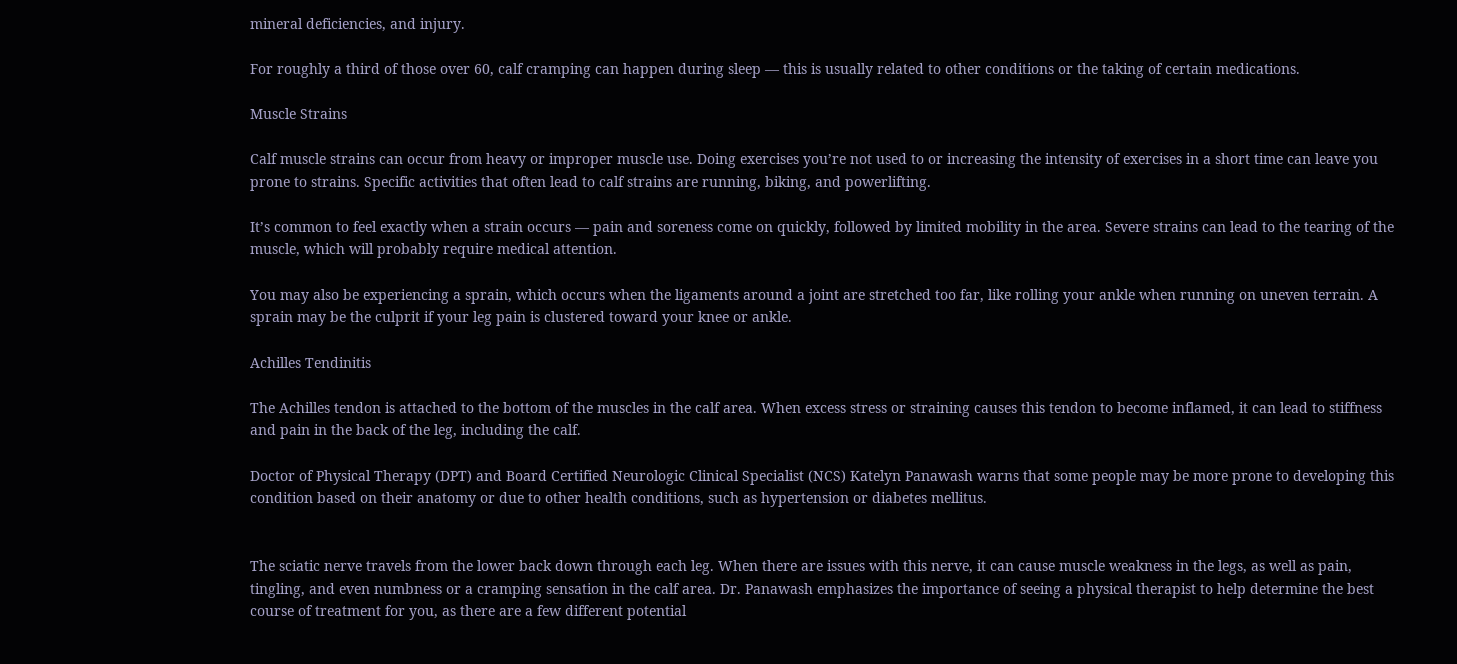mineral deficiencies, and injury.

For roughly a third of those over 60, calf cramping can happen during sleep — this is usually related to other conditions or the taking of certain medications.

Muscle Strains

Calf muscle strains can occur from heavy or improper muscle use. Doing exercises you’re not used to or increasing the intensity of exercises in a short time can leave you prone to strains. Specific activities that often lead to calf strains are running, biking, and powerlifting.

It’s common to feel exactly when a strain occurs — pain and soreness come on quickly, followed by limited mobility in the area. Severe strains can lead to the tearing of the muscle, which will probably require medical attention.

You may also be experiencing a sprain, which occurs when the ligaments around a joint are stretched too far, like rolling your ankle when running on uneven terrain. A sprain may be the culprit if your leg pain is clustered toward your knee or ankle.

Achilles Tendinitis

The Achilles tendon is attached to the bottom of the muscles in the calf area. When excess stress or straining causes this tendon to become inflamed, it can lead to stiffness and pain in the back of the leg, including the calf.

Doctor of Physical Therapy (DPT) and Board Certified Neurologic Clinical Specialist (NCS) Katelyn Panawash warns that some people may be more prone to developing this condition based on their anatomy or due to other health conditions, such as hypertension or diabetes mellitus.


The sciatic nerve travels from the lower back down through each leg. When there are issues with this nerve, it can cause muscle weakness in the legs, as well as pain, tingling, and even numbness or a cramping sensation in the calf area. Dr. Panawash emphasizes the importance of seeing a physical therapist to help determine the best course of treatment for you, as there are a few different potential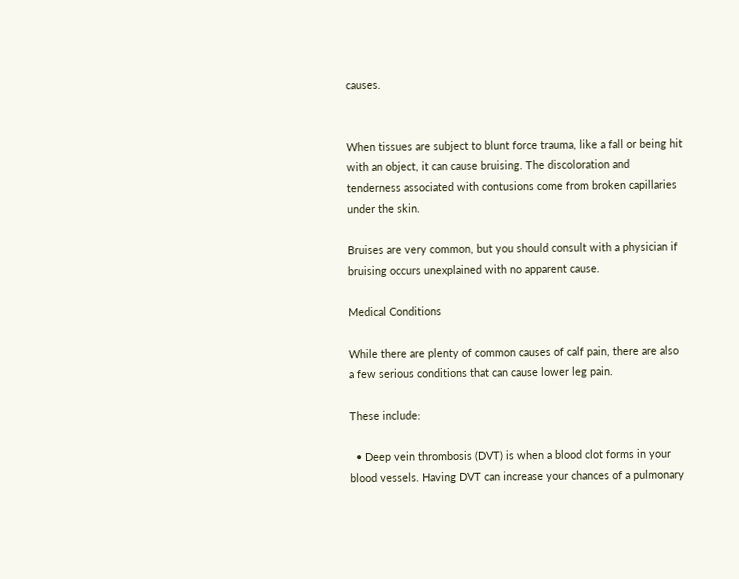causes.


When tissues are subject to blunt force trauma, like a fall or being hit with an object, it can cause bruising. The discoloration and tenderness associated with contusions come from broken capillaries under the skin.

Bruises are very common, but you should consult with a physician if bruising occurs unexplained with no apparent cause.

Medical Conditions

While there are plenty of common causes of calf pain, there are also a few serious conditions that can cause lower leg pain.

These include:

  • Deep vein thrombosis (DVT) is when a blood clot forms in your blood vessels. Having DVT can increase your chances of a pulmonary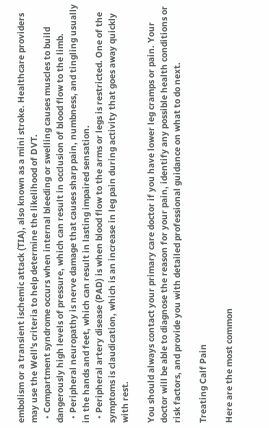embolism or a transient ischemic attack (TIA), also known as a mini stroke. Healthcare providers may use the Well's criteria to help determine the likelihood of DVT.
  • Compartment syndrome occurs when internal bleeding or swelling causes muscles to build dangerously high levels of pressure, which can result in occlusion of blood flow to the limb.
  • Peripheral neuropathy is nerve damage that causes sharp pain, numbness, and tingling usually in the hands and feet, which can result in lasting impaired sensation.
  • Peripheral artery disease (PAD) is when blood flow to the arms or legs is restricted. One of the symptoms is claudication, which is an increase in leg pain during activity that goes away quickly with rest.

You should always contact your primary care doctor if you have lower leg cramps or pain. Your doctor will be able to diagnose the reason for your pain, identify any possible health conditions or risk factors, and provide you with detailed professional guidance on what to do next.

Treating Calf Pain

Here are the most common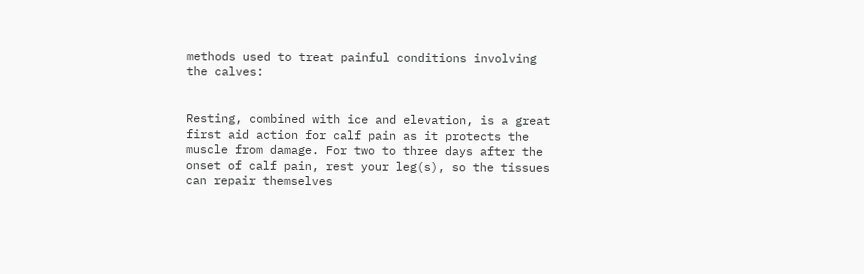methods used to treat painful conditions involving the calves:


Resting, combined with ice and elevation, is a great first aid action for calf pain as it protects the muscle from damage. For two to three days after the onset of calf pain, rest your leg(s), so the tissues can repair themselves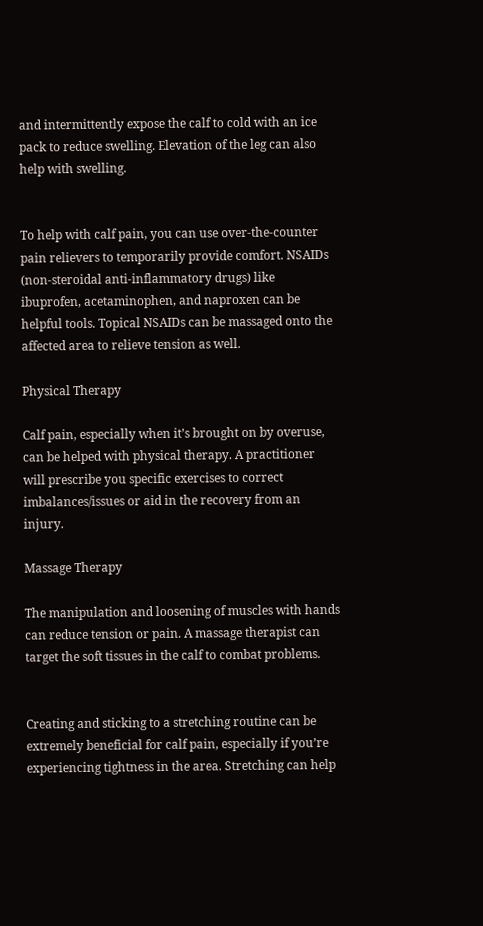and intermittently expose the calf to cold with an ice pack to reduce swelling. Elevation of the leg can also help with swelling.


To help with calf pain, you can use over-the-counter pain relievers to temporarily provide comfort. NSAIDs (non-steroidal anti-inflammatory drugs) like ibuprofen, acetaminophen, and naproxen can be helpful tools. Topical NSAIDs can be massaged onto the affected area to relieve tension as well.

Physical Therapy

Calf pain, especially when it’s brought on by overuse, can be helped with physical therapy. A practitioner will prescribe you specific exercises to correct imbalances/issues or aid in the recovery from an injury.

Massage Therapy

The manipulation and loosening of muscles with hands can reduce tension or pain. A massage therapist can target the soft tissues in the calf to combat problems.


Creating and sticking to a stretching routine can be extremely beneficial for calf pain, especially if you’re experiencing tightness in the area. Stretching can help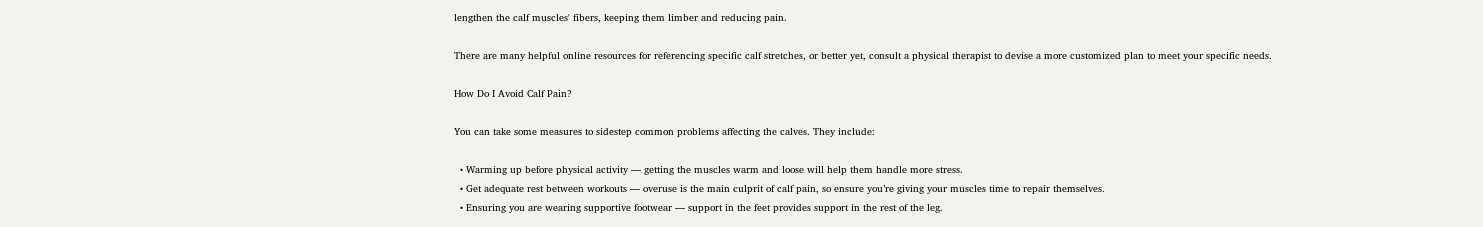lengthen the calf muscles' fibers, keeping them limber and reducing pain.

There are many helpful online resources for referencing specific calf stretches, or better yet, consult a physical therapist to devise a more customized plan to meet your specific needs.

How Do I Avoid Calf Pain?

You can take some measures to sidestep common problems affecting the calves. They include:

  • Warming up before physical activity — getting the muscles warm and loose will help them handle more stress.
  • Get adequate rest between workouts — overuse is the main culprit of calf pain, so ensure you’re giving your muscles time to repair themselves.
  • Ensuring you are wearing supportive footwear — support in the feet provides support in the rest of the leg.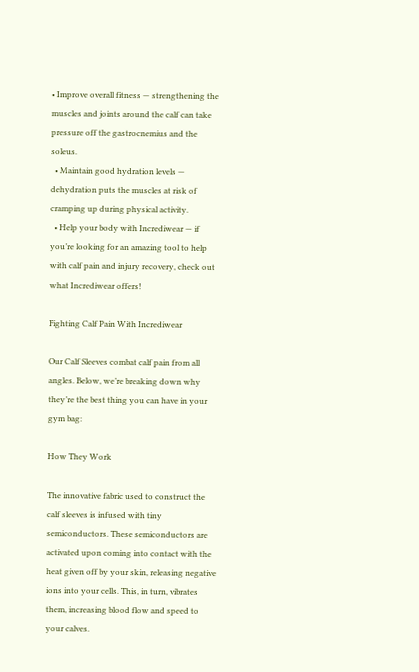• Improve overall fitness — strengthening the muscles and joints around the calf can take pressure off the gastrocnemius and the soleus.
  • Maintain good hydration levels — dehydration puts the muscles at risk of cramping up during physical activity.
  • Help your body with Incrediwear — if you’re looking for an amazing tool to help with calf pain and injury recovery, check out what Incrediwear offers!

Fighting Calf Pain With Incrediwear

Our Calf Sleeves combat calf pain from all angles. Below, we’re breaking down why they’re the best thing you can have in your gym bag:

How They Work

The innovative fabric used to construct the calf sleeves is infused with tiny semiconductors. These semiconductors are activated upon coming into contact with the heat given off by your skin, releasing negative ions into your cells. This, in turn, vibrates them, increasing blood flow and speed to your calves.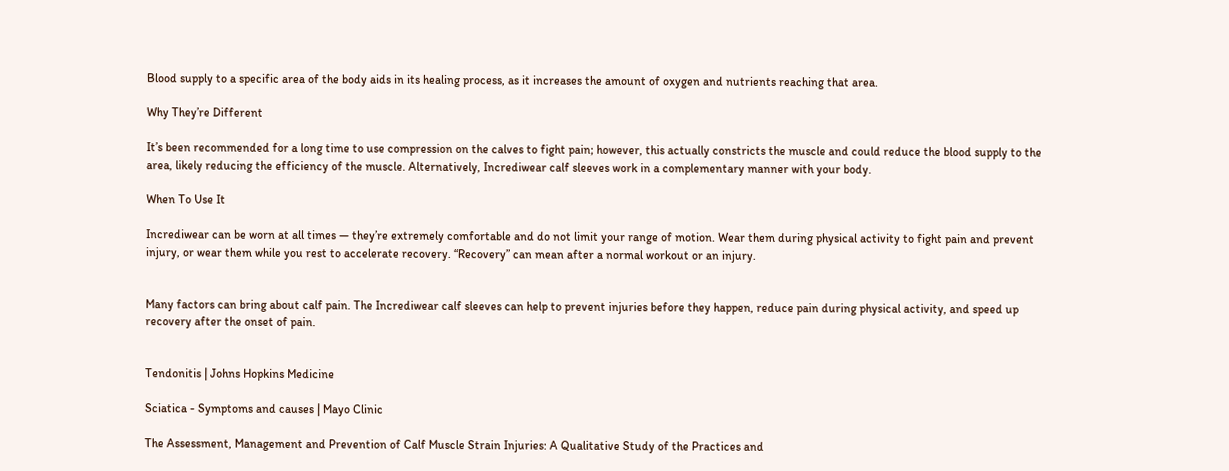Blood supply to a specific area of the body aids in its healing process, as it increases the amount of oxygen and nutrients reaching that area.

Why They’re Different

It’s been recommended for a long time to use compression on the calves to fight pain; however, this actually constricts the muscle and could reduce the blood supply to the area, likely reducing the efficiency of the muscle. Alternatively, Incrediwear calf sleeves work in a complementary manner with your body.

When To Use It

Incrediwear can be worn at all times — they’re extremely comfortable and do not limit your range of motion. Wear them during physical activity to fight pain and prevent injury, or wear them while you rest to accelerate recovery. “Recovery” can mean after a normal workout or an injury.


Many factors can bring about calf pain. The Incrediwear calf sleeves can help to prevent injuries before they happen, reduce pain during physical activity, and speed up recovery after the onset of pain.


Tendonitis | Johns Hopkins Medicine

Sciatica - Symptoms and causes | Mayo Clinic

The Assessment, Management and Prevention of Calf Muscle Strain Injuries: A Qualitative Study of the Practices and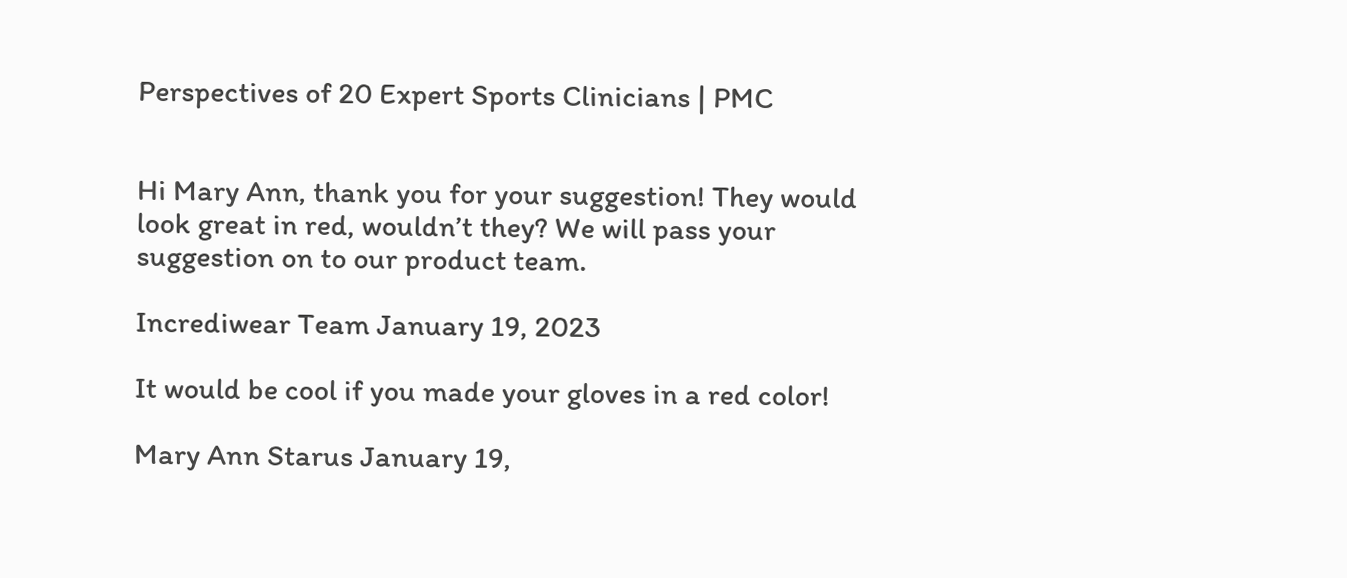Perspectives of 20 Expert Sports Clinicians | PMC


Hi Mary Ann, thank you for your suggestion! They would look great in red, wouldn’t they? We will pass your suggestion on to our product team.

Incrediwear Team January 19, 2023

It would be cool if you made your gloves in a red color!

Mary Ann Starus January 19,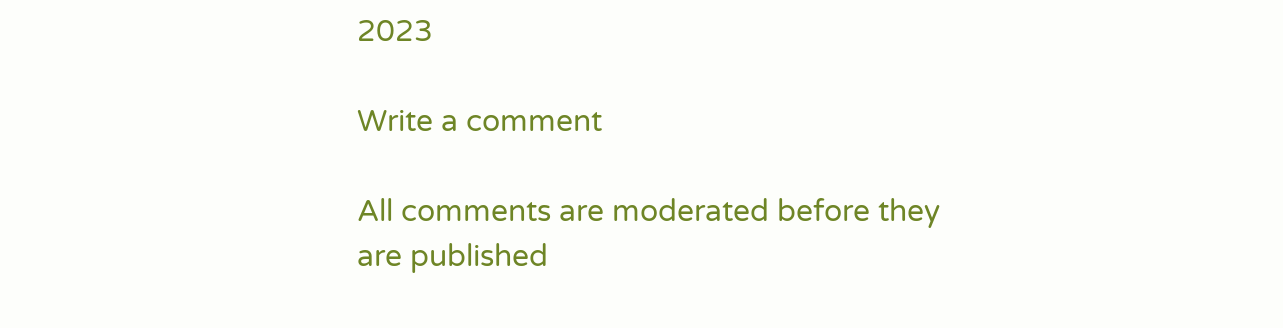2023

Write a comment

All comments are moderated before they are published